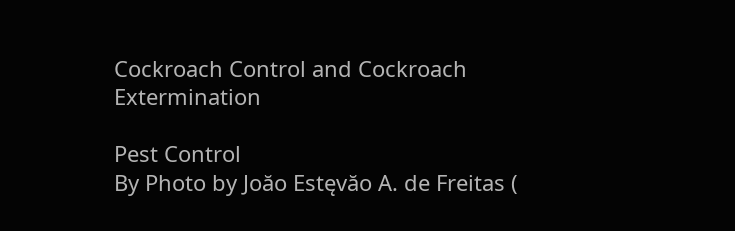Cockroach Control and Cockroach Extermination

Pest Control
By Photo by Joăo Estęvăo A. de Freitas (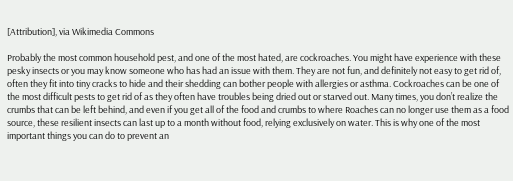[Attribution], via Wikimedia Commons

Probably the most common household pest, and one of the most hated, are cockroaches. You might have experience with these pesky insects or you may know someone who has had an issue with them. They are not fun, and definitely not easy to get rid of, often they fit into tiny cracks to hide and their shedding can bother people with allergies or asthma. Cockroaches can be one of the most difficult pests to get rid of as they often have troubles being dried out or starved out. Many times, you don’t realize the crumbs that can be left behind, and even if you get all of the food and crumbs to where Roaches can no longer use them as a food source, these resilient insects can last up to a month without food, relying exclusively on water. This is why one of the most important things you can do to prevent an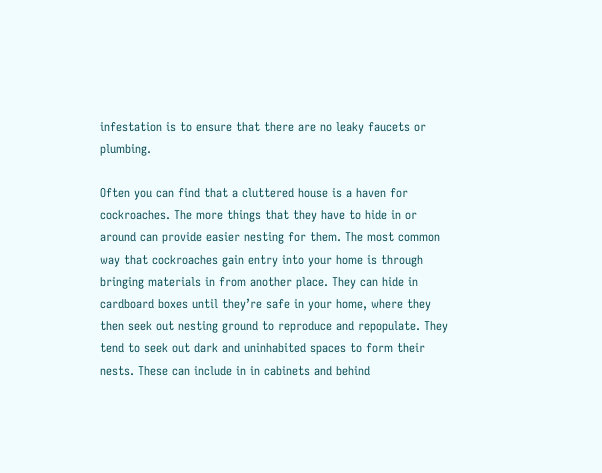infestation is to ensure that there are no leaky faucets or plumbing.

Often you can find that a cluttered house is a haven for cockroaches. The more things that they have to hide in or around can provide easier nesting for them. The most common way that cockroaches gain entry into your home is through bringing materials in from another place. They can hide in cardboard boxes until they’re safe in your home, where they then seek out nesting ground to reproduce and repopulate. They tend to seek out dark and uninhabited spaces to form their nests. These can include in in cabinets and behind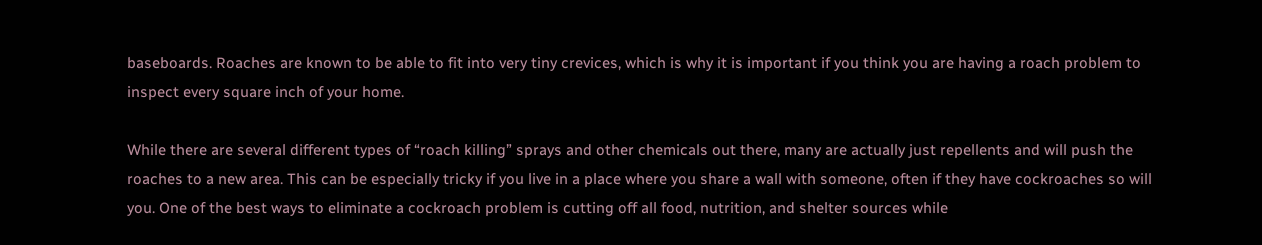baseboards. Roaches are known to be able to fit into very tiny crevices, which is why it is important if you think you are having a roach problem to inspect every square inch of your home.

While there are several different types of “roach killing” sprays and other chemicals out there, many are actually just repellents and will push the roaches to a new area. This can be especially tricky if you live in a place where you share a wall with someone, often if they have cockroaches so will you. One of the best ways to eliminate a cockroach problem is cutting off all food, nutrition, and shelter sources while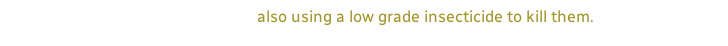also using a low grade insecticide to kill them.